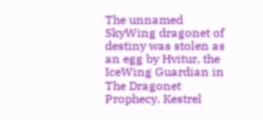The unnamed SkyWing dragonet of destiny was stolen as an egg by Hvitur, the IceWing Guardian in The Dragonet Prophecy. Kestrel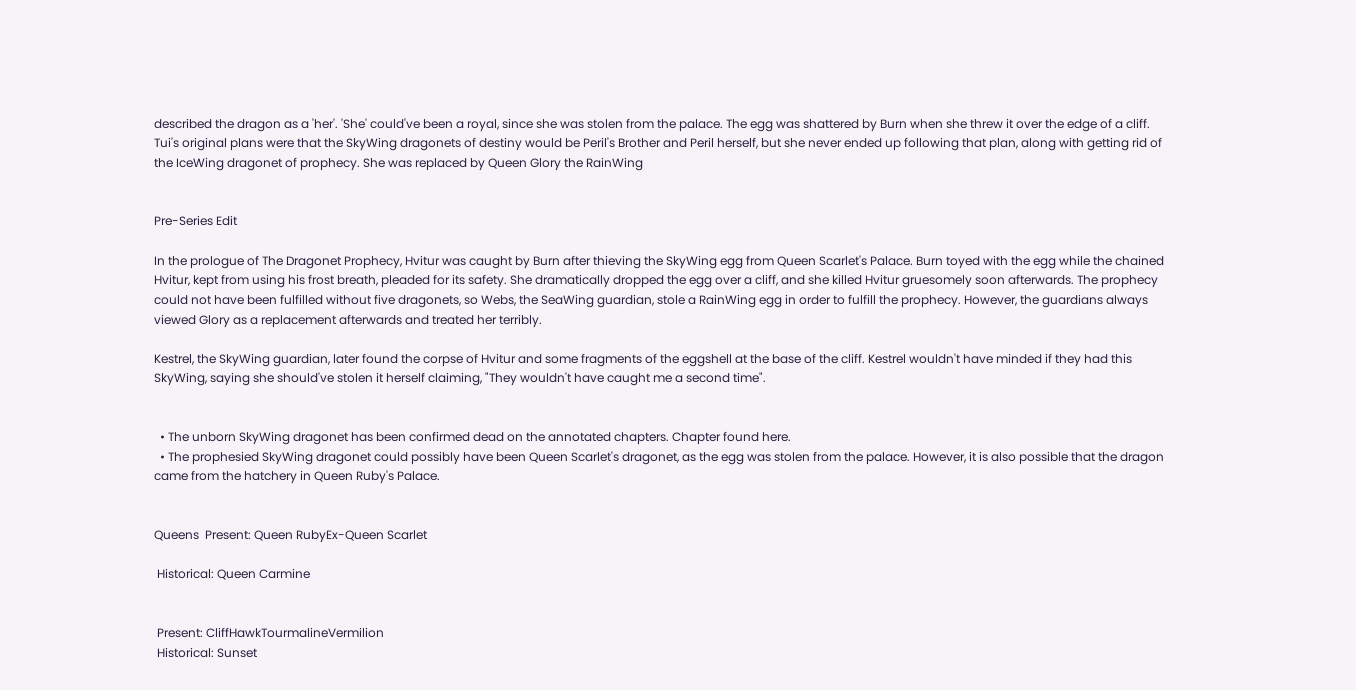described the dragon as a 'her'. 'She' could've been a royal, since she was stolen from the palace. The egg was shattered by Burn when she threw it over the edge of a cliff. Tui's original plans were that the SkyWing dragonets of destiny would be Peril's Brother and Peril herself, but she never ended up following that plan, along with getting rid of the IceWing dragonet of prophecy. She was replaced by Queen Glory the RainWing


Pre-Series Edit

In the prologue of The Dragonet Prophecy, Hvitur was caught by Burn after thieving the SkyWing egg from Queen Scarlet's Palace. Burn toyed with the egg while the chained Hvitur, kept from using his frost breath, pleaded for its safety. She dramatically dropped the egg over a cliff, and she killed Hvitur gruesomely soon afterwards. The prophecy could not have been fulfilled without five dragonets, so Webs, the SeaWing guardian, stole a RainWing egg in order to fulfill the prophecy. However, the guardians always viewed Glory as a replacement afterwards and treated her terribly.

Kestrel, the SkyWing guardian, later found the corpse of Hvitur and some fragments of the eggshell at the base of the cliff. Kestrel wouldn't have minded if they had this SkyWing, saying she should've stolen it herself claiming, "They wouldn't have caught me a second time".


  • The unborn SkyWing dragonet has been confirmed dead on the annotated chapters. Chapter found here.
  • The prophesied SkyWing dragonet could possibly have been Queen Scarlet's dragonet, as the egg was stolen from the palace. However, it is also possible that the dragon came from the hatchery in Queen Ruby's Palace.


Queens  Present: Queen RubyEx-Queen Scarlet

 Historical: Queen Carmine


 Present: CliffHawkTourmalineVermilion
 Historical: Sunset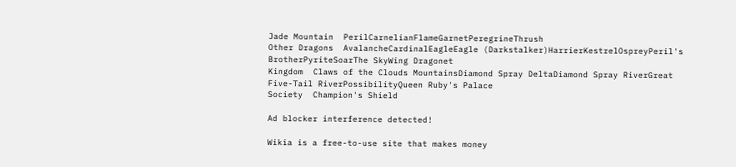Jade Mountain  PerilCarnelianFlameGarnetPeregrineThrush
Other Dragons  AvalancheCardinalEagleEagle (Darkstalker)HarrierKestrelOspreyPeril's BrotherPyriteSoarThe SkyWing Dragonet
Kingdom  Claws of the Clouds MountainsDiamond Spray DeltaDiamond Spray RiverGreat Five-Tail RiverPossibilityQueen Ruby's Palace
Society  Champion's Shield

Ad blocker interference detected!

Wikia is a free-to-use site that makes money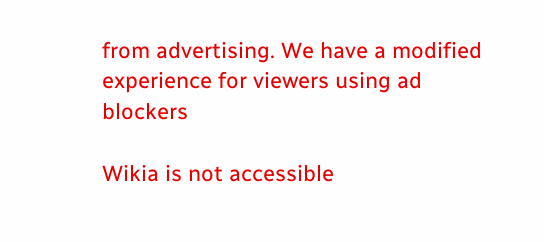from advertising. We have a modified experience for viewers using ad blockers

Wikia is not accessible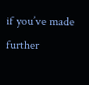if you’ve made further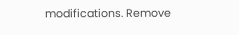modifications. Remove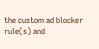the custom ad blocker rule(s) and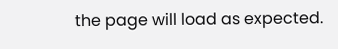the page will load as expected.